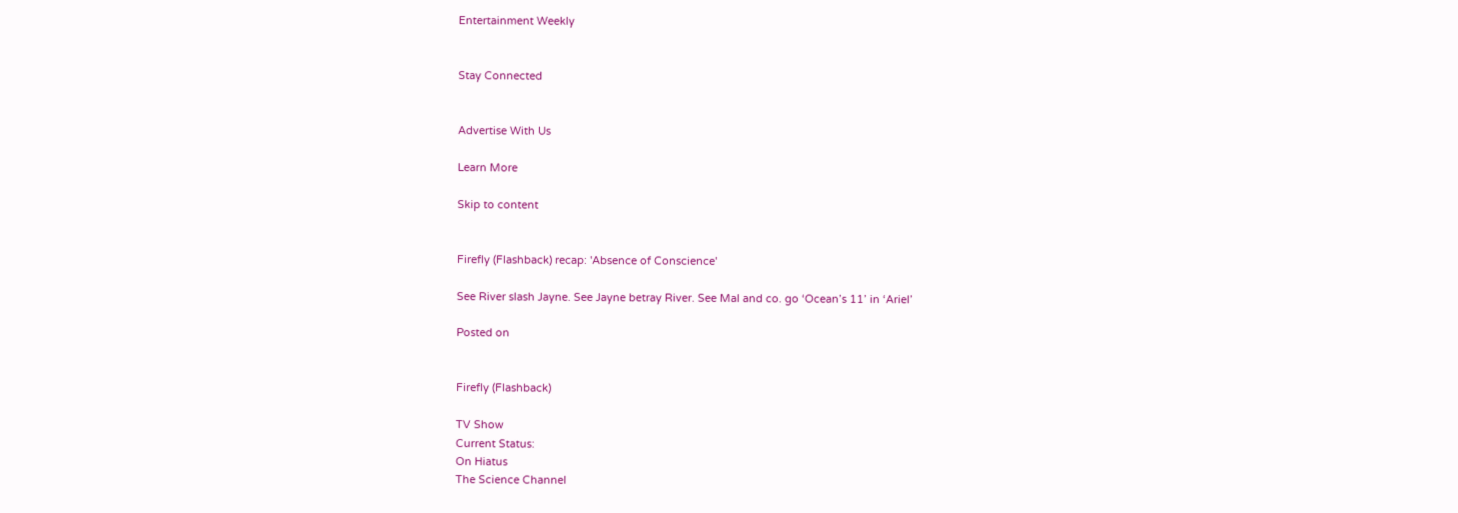Entertainment Weekly


Stay Connected


Advertise With Us

Learn More

Skip to content


Firefly (Flashback) recap: 'Absence of Conscience'

See River slash Jayne. See Jayne betray River. See Mal and co. go ‘Ocean’s 11’ in ‘Ariel’

Posted on


Firefly (Flashback)

TV Show
Current Status:
On Hiatus
The Science Channel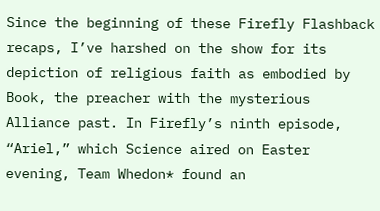Since the beginning of these Firefly Flashback recaps, I’ve harshed on the show for its depiction of religious faith as embodied by Book, the preacher with the mysterious Alliance past. In Firefly’s ninth episode, “Ariel,” which Science aired on Easter evening, Team Whedon* found an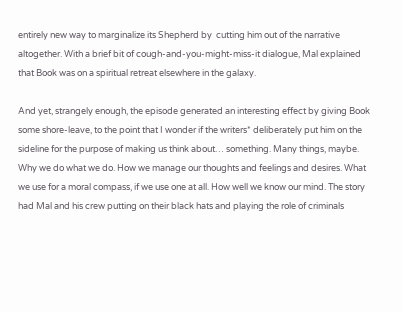entirely new way to marginalize its Shepherd by  cutting him out of the narrative altogether. With a brief bit of cough-and-you-might-miss-it dialogue, Mal explained that Book was on a spiritual retreat elsewhere in the galaxy.

And yet, strangely enough, the episode generated an interesting effect by giving Book some shore-leave, to the point that I wonder if the writers* deliberately put him on the sideline for the purpose of making us think about… something. Many things, maybe. Why we do what we do. How we manage our thoughts and feelings and desires. What we use for a moral compass, if we use one at all. How well we know our mind. The story had Mal and his crew putting on their black hats and playing the role of criminals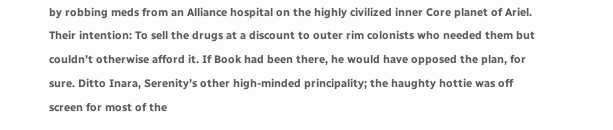by robbing meds from an Alliance hospital on the highly civilized inner Core planet of Ariel. Their intention: To sell the drugs at a discount to outer rim colonists who needed them but couldn’t otherwise afford it. If Book had been there, he would have opposed the plan, for sure. Ditto Inara, Serenity’s other high-minded principality; the haughty hottie was off screen for most of the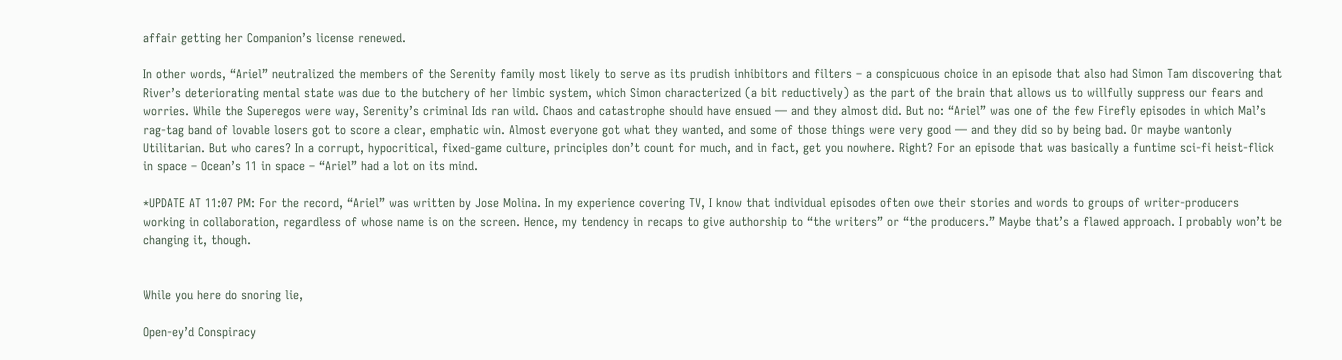affair getting her Companion’s license renewed.

In other words, “Ariel” neutralized the members of the Serenity family most likely to serve as its prudish inhibitors and filters – a conspicuous choice in an episode that also had Simon Tam discovering that River’s deteriorating mental state was due to the butchery of her limbic system, which Simon characterized (a bit reductively) as the part of the brain that allows us to willfully suppress our fears and worries. While the Superegos were way, Serenity’s criminal Ids ran wild. Chaos and catastrophe should have ensued — and they almost did. But no: “Ariel” was one of the few Firefly episodes in which Mal’s rag-tag band of lovable losers got to score a clear, emphatic win. Almost everyone got what they wanted, and some of those things were very good — and they did so by being bad. Or maybe wantonly Utilitarian. But who cares? In a corrupt, hypocritical, fixed-game culture, principles don’t count for much, and in fact, get you nowhere. Right? For an episode that was basically a funtime sci-fi heist-flick in space – Ocean’s 11 in space – “Ariel” had a lot on its mind.

*UPDATE AT 11:07 PM: For the record, “Ariel” was written by Jose Molina. In my experience covering TV, I know that individual episodes often owe their stories and words to groups of writer-producers working in collaboration, regardless of whose name is on the screen. Hence, my tendency in recaps to give authorship to “the writers” or “the producers.” Maybe that’s a flawed approach. I probably won’t be changing it, though.


While you here do snoring lie,

Open-ey’d Conspiracy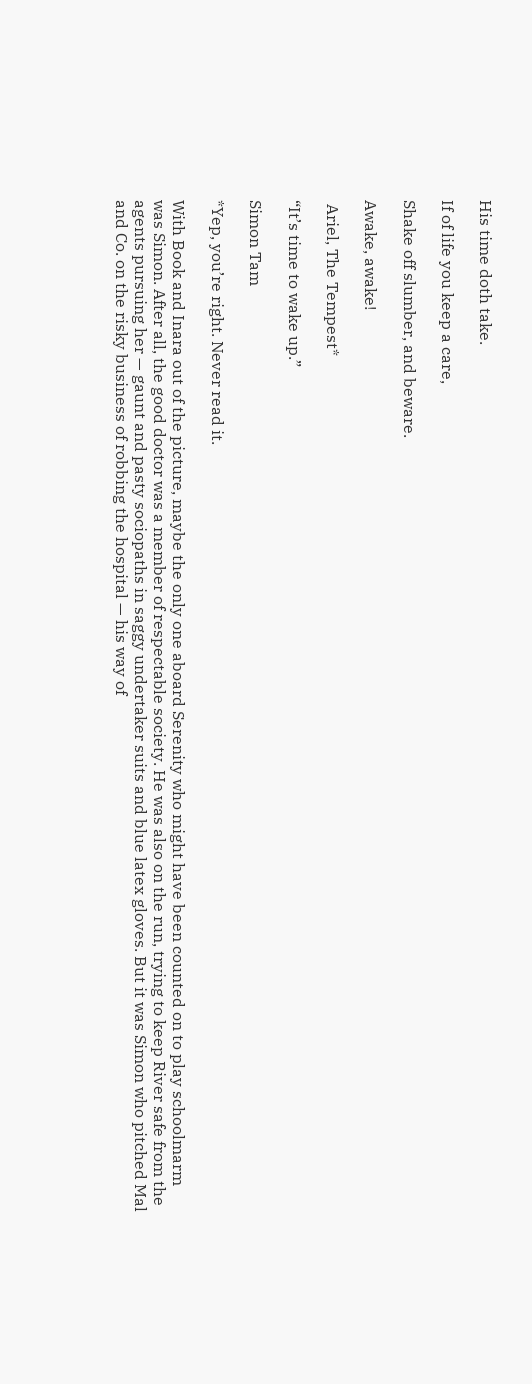His time doth take.

If of life you keep a care,

Shake off slumber, and beware.

Awake, awake!

 Ariel, The Tempest*

“It’s time to wake up.”

Simon Tam

*Yep, you’re right. Never read it.

With Book and Inara out of the picture, maybe the only one aboard Serenity who might have been counted on to play schoolmarm was Simon. After all, the good doctor was a member of respectable society. He was also on the run, trying to keep River safe from the agents pursuing her — gaunt and pasty sociopaths in saggy undertaker suits and blue latex gloves. But it was Simon who pitched Mal and Co. on the risky business of robbing the hospital — his way of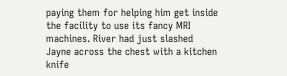paying them for helping him get inside the facility to use its fancy MRI machines. River had just slashed Jayne across the chest with a kitchen knife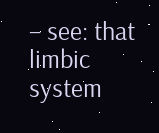– see: that limbic system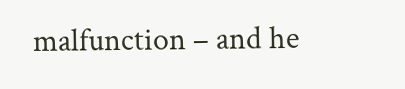malfunction – and he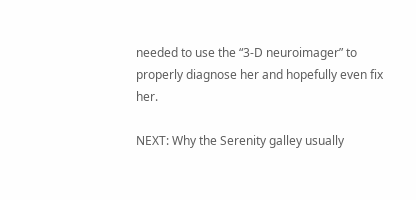needed to use the “3-D neuroimager” to properly diagnose her and hopefully even fix her.

NEXT: Why the Serenity galley usually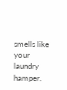smells like your laundry hamper.